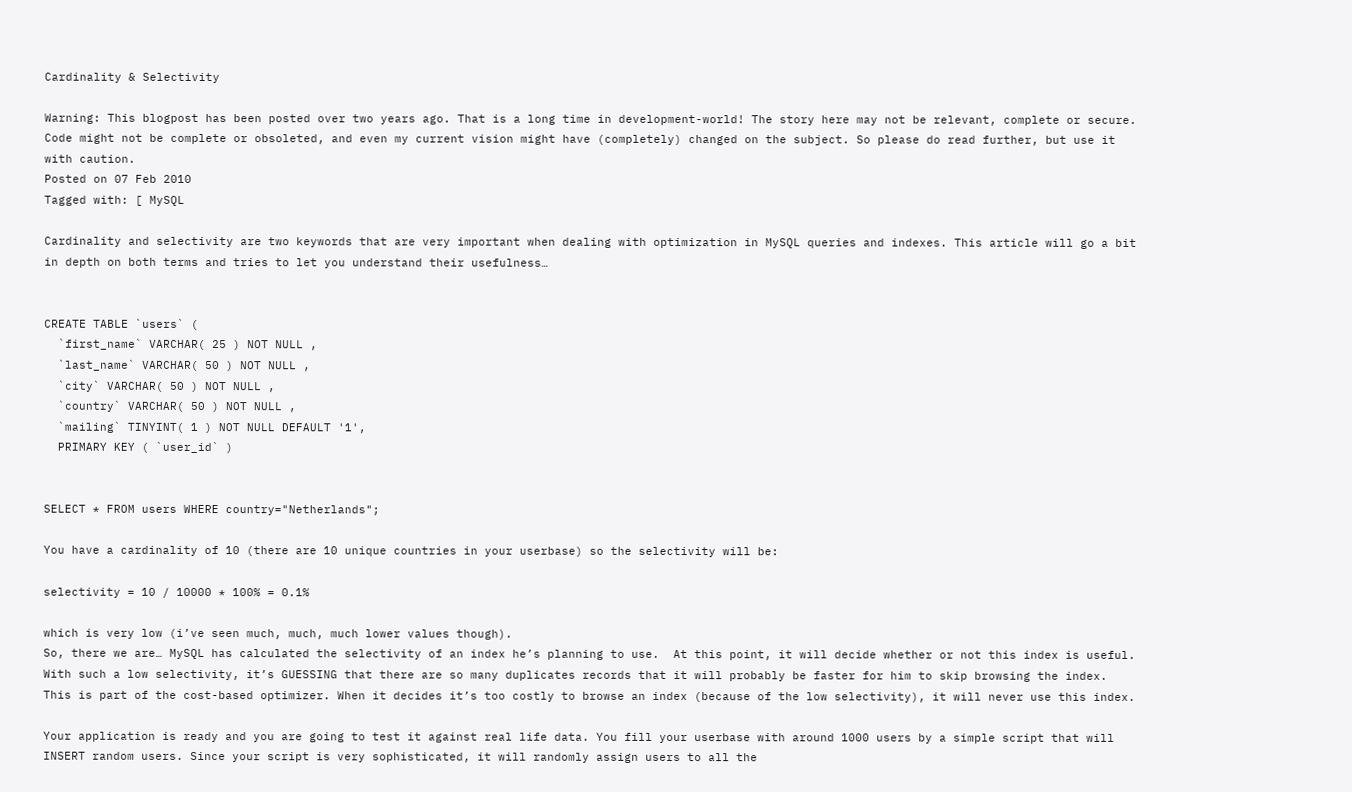Cardinality & Selectivity

Warning: This blogpost has been posted over two years ago. That is a long time in development-world! The story here may not be relevant, complete or secure. Code might not be complete or obsoleted, and even my current vision might have (completely) changed on the subject. So please do read further, but use it with caution.
Posted on 07 Feb 2010
Tagged with: [ MySQL

Cardinality and selectivity are two keywords that are very important when dealing with optimization in MySQL queries and indexes. This article will go a bit in depth on both terms and tries to let you understand their usefulness…


CREATE TABLE `users` (
  `first_name` VARCHAR( 25 ) NOT NULL ,
  `last_name` VARCHAR( 50 ) NOT NULL ,
  `city` VARCHAR( 50 ) NOT NULL ,
  `country` VARCHAR( 50 ) NOT NULL ,
  `mailing` TINYINT( 1 ) NOT NULL DEFAULT '1',
  PRIMARY KEY ( `user_id` )


SELECT * FROM users WHERE country="Netherlands";

You have a cardinality of 10 (there are 10 unique countries in your userbase) so the selectivity will be:

selectivity = 10 / 10000 * 100% = 0.1%

which is very low (i’ve seen much, much, much lower values though).
So, there we are… MySQL has calculated the selectivity of an index he’s planning to use.  At this point, it will decide whether or not this index is useful. With such a low selectivity, it’s GUESSING that there are so many duplicates records that it will probably be faster for him to skip browsing the index.  This is part of the cost-based optimizer. When it decides it’s too costly to browse an index (because of the low selectivity), it will never use this index.

Your application is ready and you are going to test it against real life data. You fill your userbase with around 1000 users by a simple script that will INSERT random users. Since your script is very sophisticated, it will randomly assign users to all the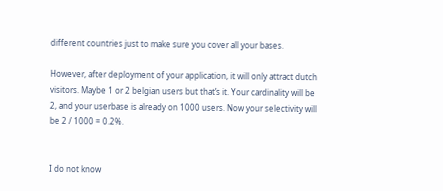different countries just to make sure you cover all your bases.

However, after deployment of your application, it will only attract dutch visitors. Maybe 1 or 2 belgian users but that’s it. Your cardinality will be 2, and your userbase is already on 1000 users. Now your selectivity will be 2 / 1000 = 0.2%.


I do not know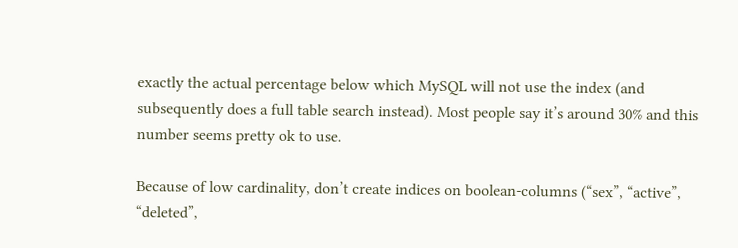exactly the actual percentage below which MySQL will not use the index (and subsequently does a full table search instead). Most people say it’s around 30% and this number seems pretty ok to use.

Because of low cardinality, don’t create indices on boolean-columns (“sex”, “active”, “deleted”,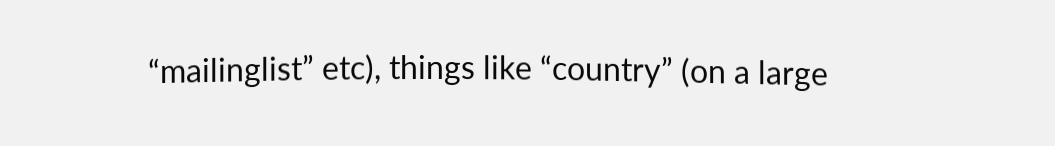“mailinglist” etc), things like “country” (on a large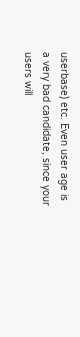userbase) etc. Even user age is a very bad candidate, since your users will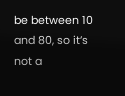be between 10 and 80, so it’s not a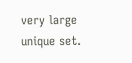very large unique set.